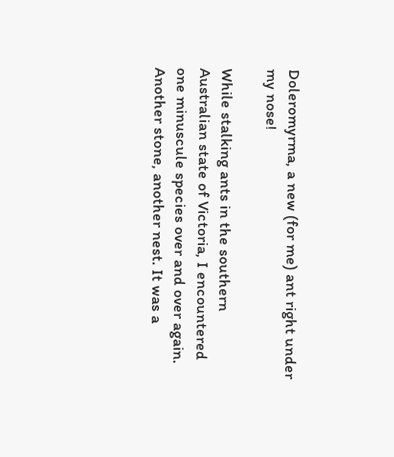Doleromyrma, a new (for me) ant right under my nose!

While stalking ants in the southern Australian state of Victoria, I encountered one minuscule species over and over again. Another stone, another nest. It was a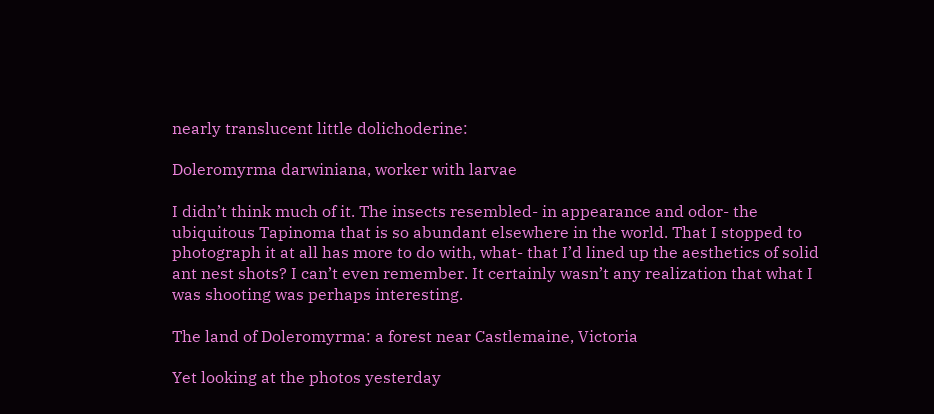nearly translucent little dolichoderine:

Doleromyrma darwiniana, worker with larvae

I didn’t think much of it. The insects resembled- in appearance and odor- the ubiquitous Tapinoma that is so abundant elsewhere in the world. That I stopped to photograph it at all has more to do with, what- that I’d lined up the aesthetics of solid ant nest shots? I can’t even remember. It certainly wasn’t any realization that what I was shooting was perhaps interesting.

The land of Doleromyrma: a forest near Castlemaine, Victoria

Yet looking at the photos yesterday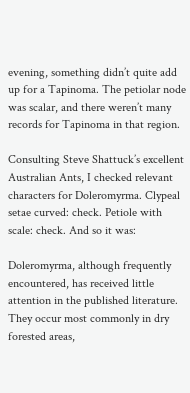evening, something didn’t quite add up for a Tapinoma. The petiolar node was scalar, and there weren’t many records for Tapinoma in that region.

Consulting Steve Shattuck’s excellent Australian Ants, I checked relevant characters for Doleromyrma. Clypeal setae curved: check. Petiole with scale: check. And so it was:

Doleromyrma, although frequently encountered, has received little attention in the published literature. They occur most commonly in dry forested areas,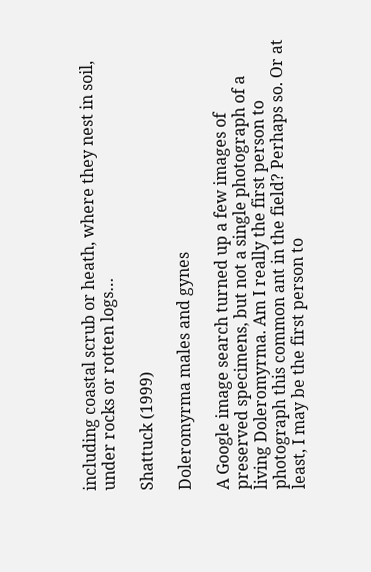including coastal scrub or heath, where they nest in soil, under rocks or rotten logs…

Shattuck (1999)

Doleromyrma males and gynes

A Google image search turned up a few images of preserved specimens, but not a single photograph of a living Doleromyrma. Am I really the first person to photograph this common ant in the field? Perhaps so. Or at least, I may be the first person to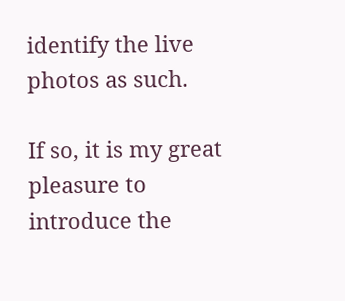identify the live photos as such.

If so, it is my great pleasure to introduce the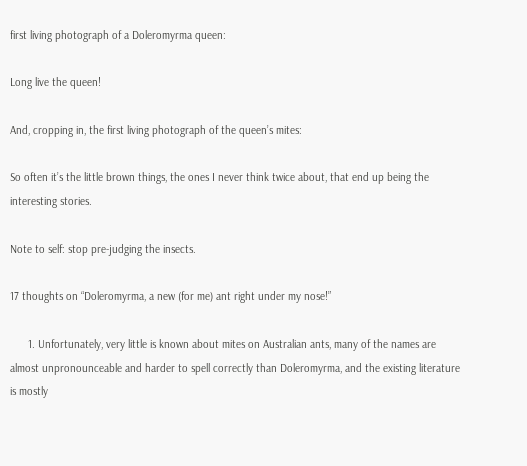first living photograph of a Doleromyrma queen:

Long live the queen!

And, cropping in, the first living photograph of the queen’s mites:

So often it’s the little brown things, the ones I never think twice about, that end up being the interesting stories.

Note to self: stop pre-judging the insects.

17 thoughts on “Doleromyrma, a new (for me) ant right under my nose!”

      1. Unfortunately, very little is known about mites on Australian ants, many of the names are almost unpronounceable and harder to spell correctly than Doleromyrma, and the existing literature is mostly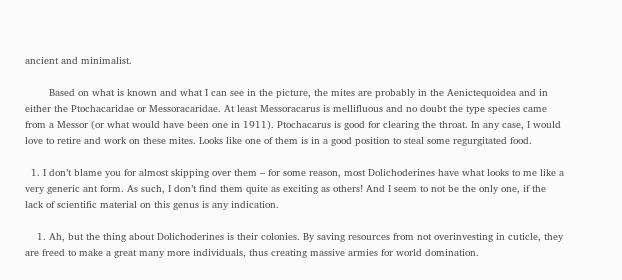ancient and minimalist.

        Based on what is known and what I can see in the picture, the mites are probably in the Aenictequoidea and in either the Ptochacaridae or Messoracaridae. At least Messoracarus is mellifluous and no doubt the type species came from a Messor (or what would have been one in 1911). Ptochacarus is good for clearing the throat. In any case, I would love to retire and work on these mites. Looks like one of them is in a good position to steal some regurgitated food.

  1. I don’t blame you for almost skipping over them – for some reason, most Dolichoderines have what looks to me like a very generic ant form. As such, I don’t find them quite as exciting as others! And I seem to not be the only one, if the lack of scientific material on this genus is any indication.

    1. Ah, but the thing about Dolichoderines is their colonies. By saving resources from not overinvesting in cuticle, they are freed to make a great many more individuals, thus creating massive armies for world domination.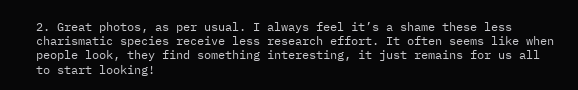2. Great photos, as per usual. I always feel it’s a shame these less charismatic species receive less research effort. It often seems like when people look, they find something interesting, it just remains for us all to start looking!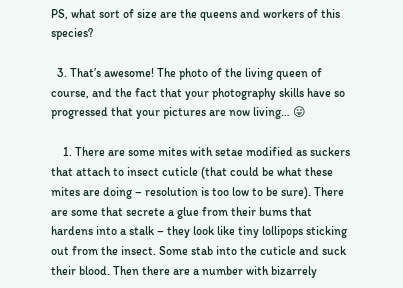PS, what sort of size are the queens and workers of this species?

  3. That’s awesome! The photo of the living queen of course, and the fact that your photography skills have so progressed that your pictures are now living… 😛

    1. There are some mites with setae modified as suckers that attach to insect cuticle (that could be what these mites are doing – resolution is too low to be sure). There are some that secrete a glue from their bums that hardens into a stalk – they look like tiny lollipops sticking out from the insect. Some stab into the cuticle and suck their blood. Then there are a number with bizarrely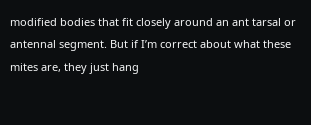modified bodies that fit closely around an ant tarsal or antennal segment. But if I’m correct about what these mites are, they just hang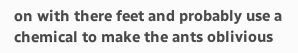on with there feet and probably use a chemical to make the ants oblivious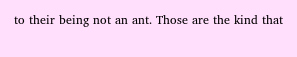to their being not an ant. Those are the kind that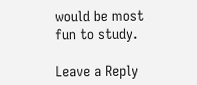would be most fun to study.

Leave a Reply